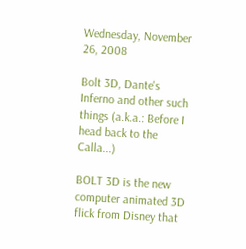Wednesday, November 26, 2008

Bolt 3D, Dante's Inferno and other such things (a.k.a.: Before I head back to the Calla...)

BOLT 3D is the new computer animated 3D flick from Disney that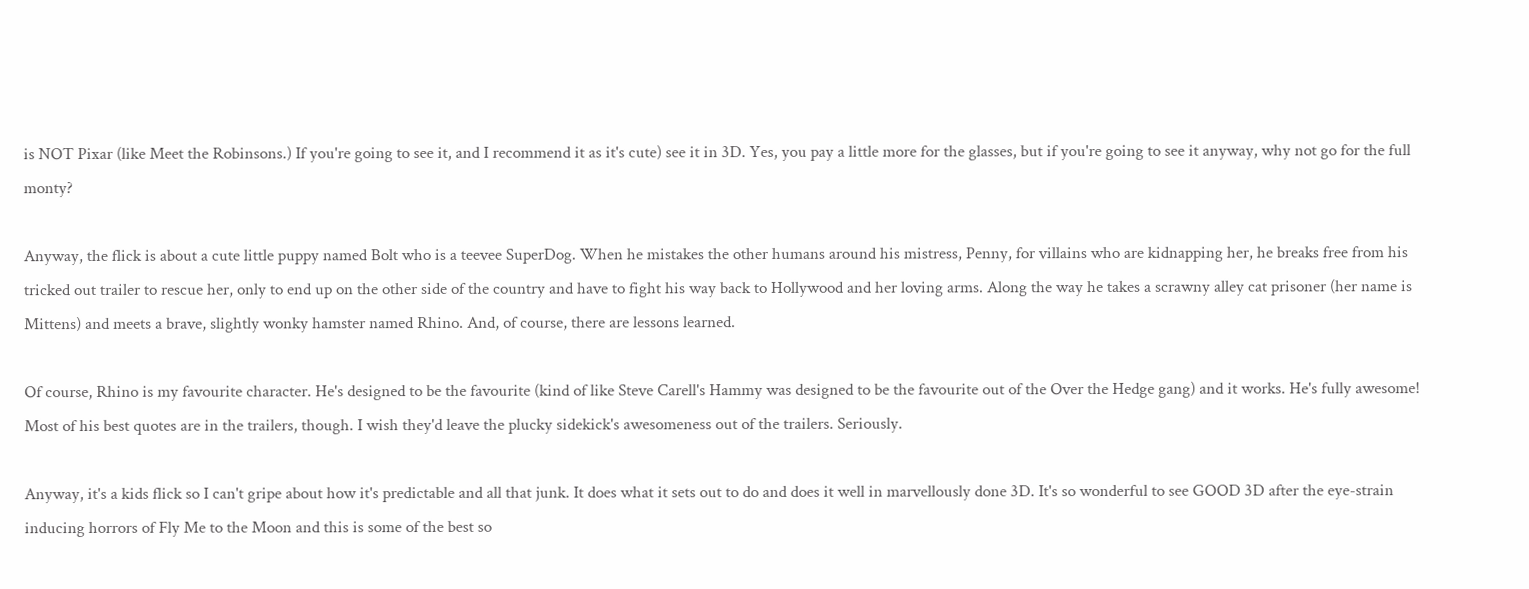is NOT Pixar (like Meet the Robinsons.) If you're going to see it, and I recommend it as it's cute) see it in 3D. Yes, you pay a little more for the glasses, but if you're going to see it anyway, why not go for the full monty?

Anyway, the flick is about a cute little puppy named Bolt who is a teevee SuperDog. When he mistakes the other humans around his mistress, Penny, for villains who are kidnapping her, he breaks free from his tricked out trailer to rescue her, only to end up on the other side of the country and have to fight his way back to Hollywood and her loving arms. Along the way he takes a scrawny alley cat prisoner (her name is Mittens) and meets a brave, slightly wonky hamster named Rhino. And, of course, there are lessons learned.

Of course, Rhino is my favourite character. He's designed to be the favourite (kind of like Steve Carell's Hammy was designed to be the favourite out of the Over the Hedge gang) and it works. He's fully awesome! Most of his best quotes are in the trailers, though. I wish they'd leave the plucky sidekick's awesomeness out of the trailers. Seriously.

Anyway, it's a kids flick so I can't gripe about how it's predictable and all that junk. It does what it sets out to do and does it well in marvellously done 3D. It's so wonderful to see GOOD 3D after the eye-strain inducing horrors of Fly Me to the Moon and this is some of the best so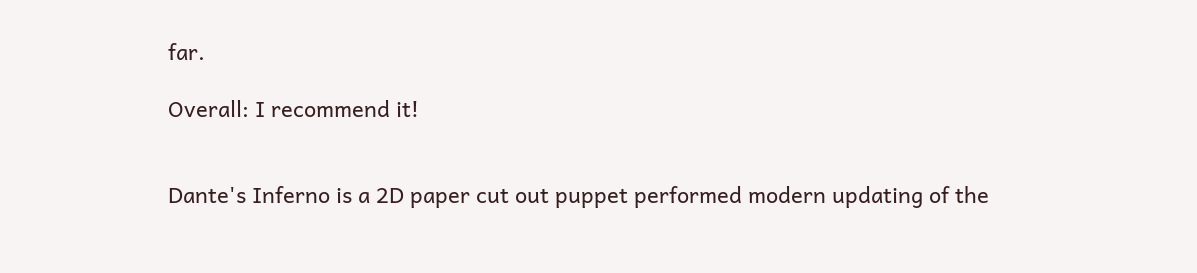far.

Overall: I recommend it!


Dante's Inferno is a 2D paper cut out puppet performed modern updating of the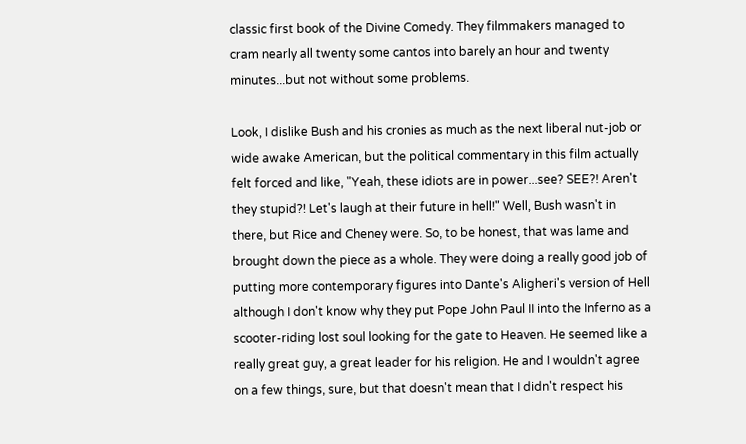classic first book of the Divine Comedy. They filmmakers managed to cram nearly all twenty some cantos into barely an hour and twenty minutes...but not without some problems.

Look, I dislike Bush and his cronies as much as the next liberal nut-job or wide awake American, but the political commentary in this film actually felt forced and like, "Yeah, these idiots are in power...see? SEE?! Aren't they stupid?! Let's laugh at their future in hell!" Well, Bush wasn't in there, but Rice and Cheney were. So, to be honest, that was lame and brought down the piece as a whole. They were doing a really good job of putting more contemporary figures into Dante's Aligheri's version of Hell although I don't know why they put Pope John Paul II into the Inferno as a scooter-riding lost soul looking for the gate to Heaven. He seemed like a really great guy, a great leader for his religion. He and I wouldn't agree on a few things, sure, but that doesn't mean that I didn't respect his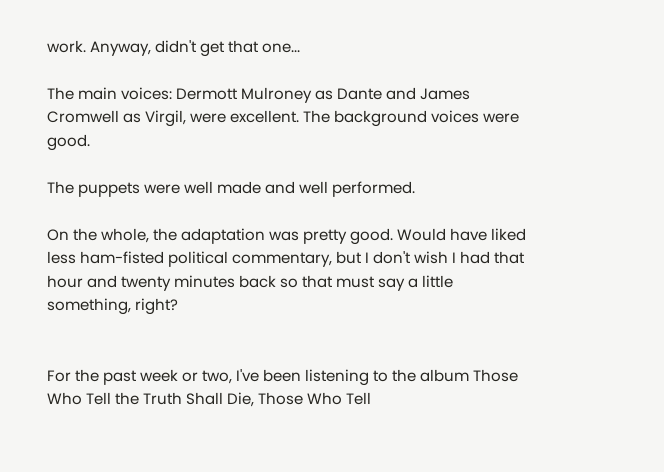work. Anyway, didn't get that one...

The main voices: Dermott Mulroney as Dante and James Cromwell as Virgil, were excellent. The background voices were good.

The puppets were well made and well performed.

On the whole, the adaptation was pretty good. Would have liked less ham-fisted political commentary, but I don't wish I had that hour and twenty minutes back so that must say a little something, right?


For the past week or two, I've been listening to the album Those Who Tell the Truth Shall Die, Those Who Tell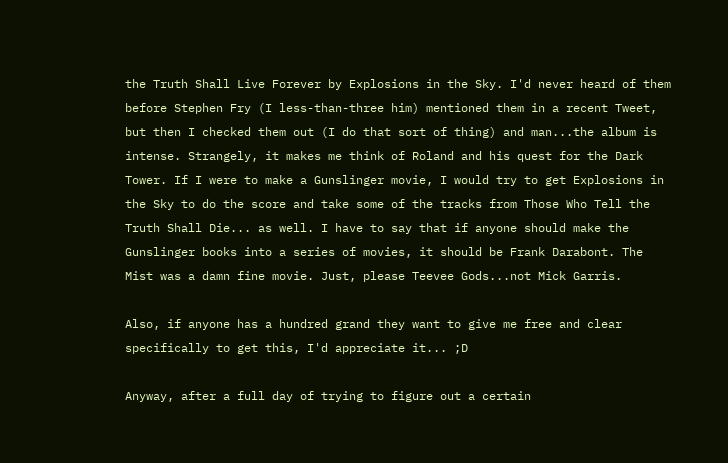the Truth Shall Live Forever by Explosions in the Sky. I'd never heard of them before Stephen Fry (I less-than-three him) mentioned them in a recent Tweet, but then I checked them out (I do that sort of thing) and man...the album is intense. Strangely, it makes me think of Roland and his quest for the Dark Tower. If I were to make a Gunslinger movie, I would try to get Explosions in the Sky to do the score and take some of the tracks from Those Who Tell the Truth Shall Die... as well. I have to say that if anyone should make the Gunslinger books into a series of movies, it should be Frank Darabont. The Mist was a damn fine movie. Just, please Teevee Gods...not Mick Garris.

Also, if anyone has a hundred grand they want to give me free and clear specifically to get this, I'd appreciate it... ;D

Anyway, after a full day of trying to figure out a certain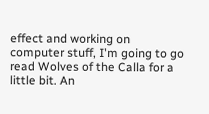effect and working on computer stuff, I'm going to go read Wolves of the Calla for a little bit. An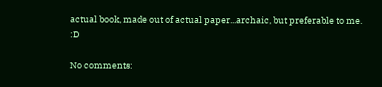actual book, made out of actual paper...archaic, but preferable to me. :D

No comments: